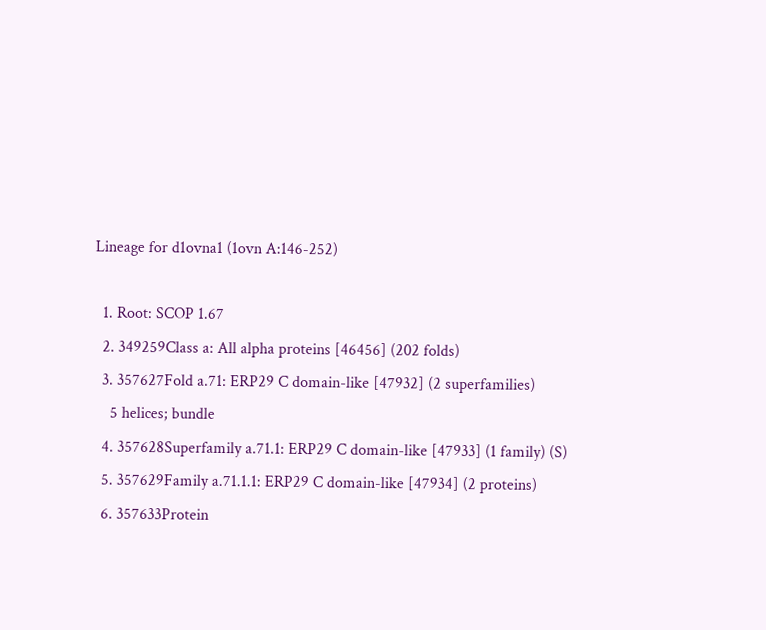Lineage for d1ovna1 (1ovn A:146-252)

  1. Root: SCOP 1.67
  2. 349259Class a: All alpha proteins [46456] (202 folds)
  3. 357627Fold a.71: ERP29 C domain-like [47932] (2 superfamilies)
    5 helices; bundle
  4. 357628Superfamily a.71.1: ERP29 C domain-like [47933] (1 family) (S)
  5. 357629Family a.71.1.1: ERP29 C domain-like [47934] (2 proteins)
  6. 357633Protein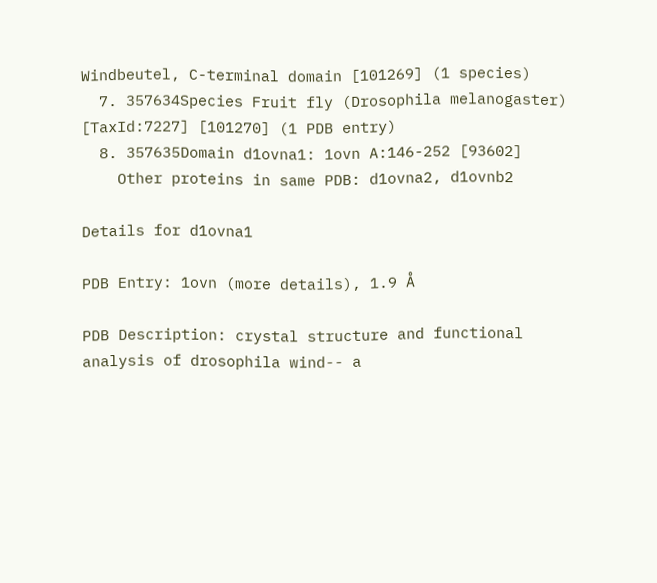Windbeutel, C-terminal domain [101269] (1 species)
  7. 357634Species Fruit fly (Drosophila melanogaster) [TaxId:7227] [101270] (1 PDB entry)
  8. 357635Domain d1ovna1: 1ovn A:146-252 [93602]
    Other proteins in same PDB: d1ovna2, d1ovnb2

Details for d1ovna1

PDB Entry: 1ovn (more details), 1.9 Å

PDB Description: crystal structure and functional analysis of drosophila wind-- a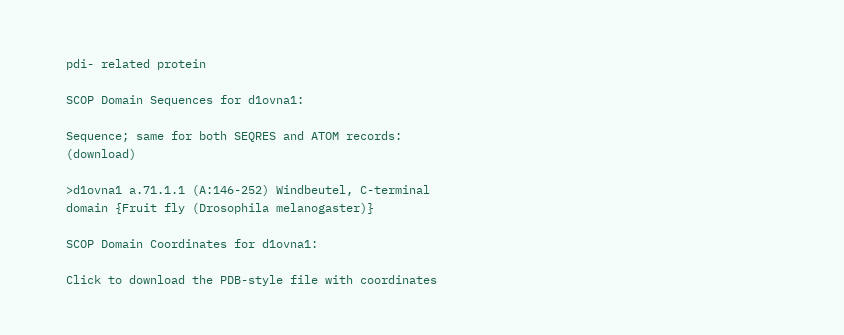pdi- related protein

SCOP Domain Sequences for d1ovna1:

Sequence; same for both SEQRES and ATOM records: (download)

>d1ovna1 a.71.1.1 (A:146-252) Windbeutel, C-terminal domain {Fruit fly (Drosophila melanogaster)}

SCOP Domain Coordinates for d1ovna1:

Click to download the PDB-style file with coordinates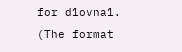for d1ovna1.
(The format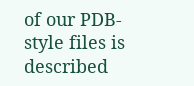of our PDB-style files is described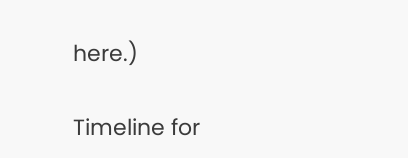here.)

Timeline for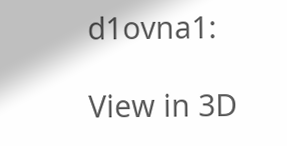d1ovna1:

View in 3D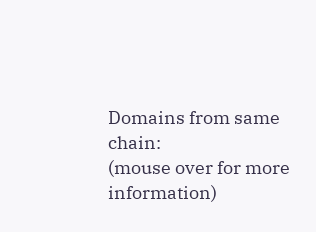Domains from same chain:
(mouse over for more information)